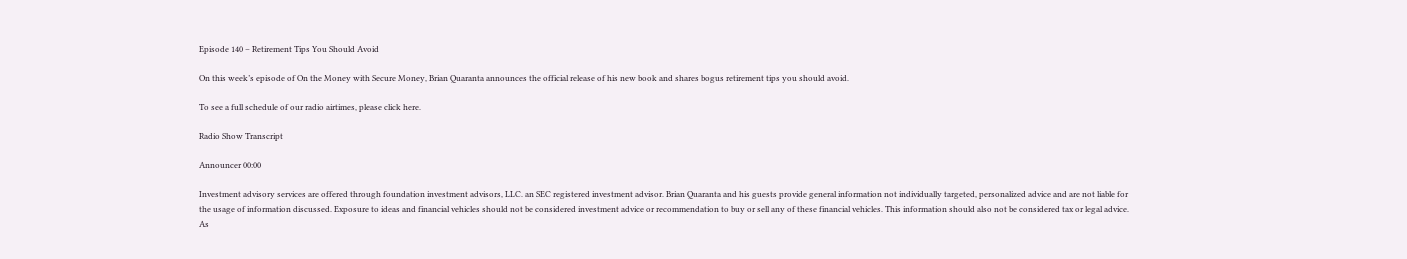Episode 140 – Retirement Tips You Should Avoid

On this week’s episode of On the Money with Secure Money, Brian Quaranta announces the official release of his new book and shares bogus retirement tips you should avoid.

To see a full schedule of our radio airtimes, please click here.

Radio Show Transcript

Announcer 00:00

Investment advisory services are offered through foundation investment advisors, LLC. an SEC registered investment advisor. Brian Quaranta and his guests provide general information not individually targeted, personalized advice and are not liable for the usage of information discussed. Exposure to ideas and financial vehicles should not be considered investment advice or recommendation to buy or sell any of these financial vehicles. This information should also not be considered tax or legal advice. As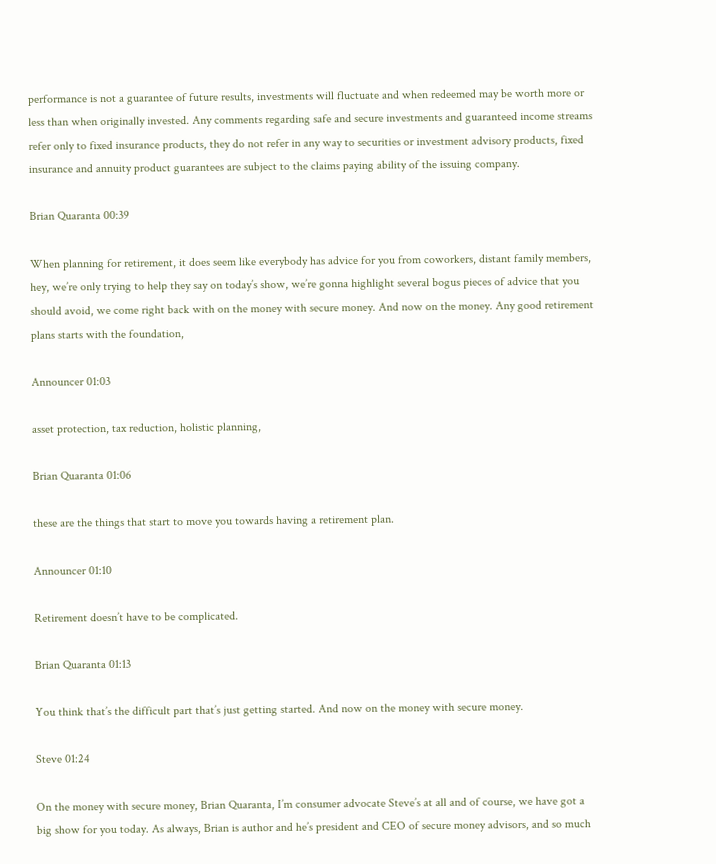performance is not a guarantee of future results, investments will fluctuate and when redeemed may be worth more or less than when originally invested. Any comments regarding safe and secure investments and guaranteed income streams refer only to fixed insurance products, they do not refer in any way to securities or investment advisory products, fixed insurance and annuity product guarantees are subject to the claims paying ability of the issuing company.

Brian Quaranta 00:39

When planning for retirement, it does seem like everybody has advice for you from coworkers, distant family members, hey, we’re only trying to help they say on today’s show, we’re gonna highlight several bogus pieces of advice that you should avoid, we come right back with on the money with secure money. And now on the money. Any good retirement plans starts with the foundation,

Announcer 01:03

asset protection, tax reduction, holistic planning,

Brian Quaranta 01:06

these are the things that start to move you towards having a retirement plan.

Announcer 01:10

Retirement doesn’t have to be complicated.

Brian Quaranta 01:13

You think that’s the difficult part that’s just getting started. And now on the money with secure money.

Steve 01:24

On the money with secure money, Brian Quaranta, I’m consumer advocate Steve’s at all and of course, we have got a big show for you today. As always, Brian is author and he’s president and CEO of secure money advisors, and so much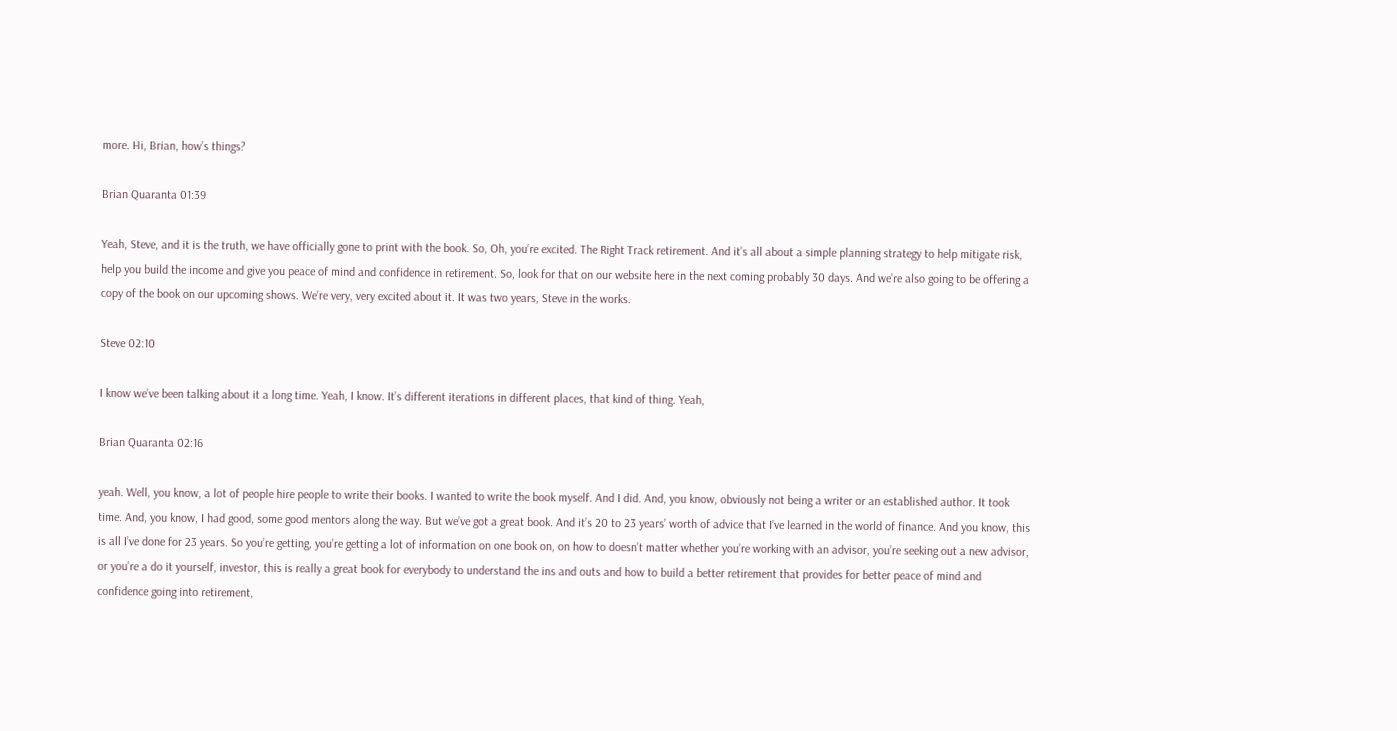more. Hi, Brian, how’s things?

Brian Quaranta 01:39

Yeah, Steve, and it is the truth, we have officially gone to print with the book. So, Oh, you’re excited. The Right Track retirement. And it’s all about a simple planning strategy to help mitigate risk, help you build the income and give you peace of mind and confidence in retirement. So, look for that on our website here in the next coming probably 30 days. And we’re also going to be offering a copy of the book on our upcoming shows. We’re very, very excited about it. It was two years, Steve in the works.

Steve 02:10

I know we’ve been talking about it a long time. Yeah, I know. It’s different iterations in different places, that kind of thing. Yeah,

Brian Quaranta 02:16

yeah. Well, you know, a lot of people hire people to write their books. I wanted to write the book myself. And I did. And, you know, obviously not being a writer or an established author. It took time. And, you know, I had good, some good mentors along the way. But we’ve got a great book. And it’s 20 to 23 years’ worth of advice that I’ve learned in the world of finance. And you know, this is all I’ve done for 23 years. So you’re getting, you’re getting a lot of information on one book on, on how to doesn’t matter whether you’re working with an advisor, you’re seeking out a new advisor, or you’re a do it yourself, investor, this is really a great book for everybody to understand the ins and outs and how to build a better retirement that provides for better peace of mind and confidence going into retirement,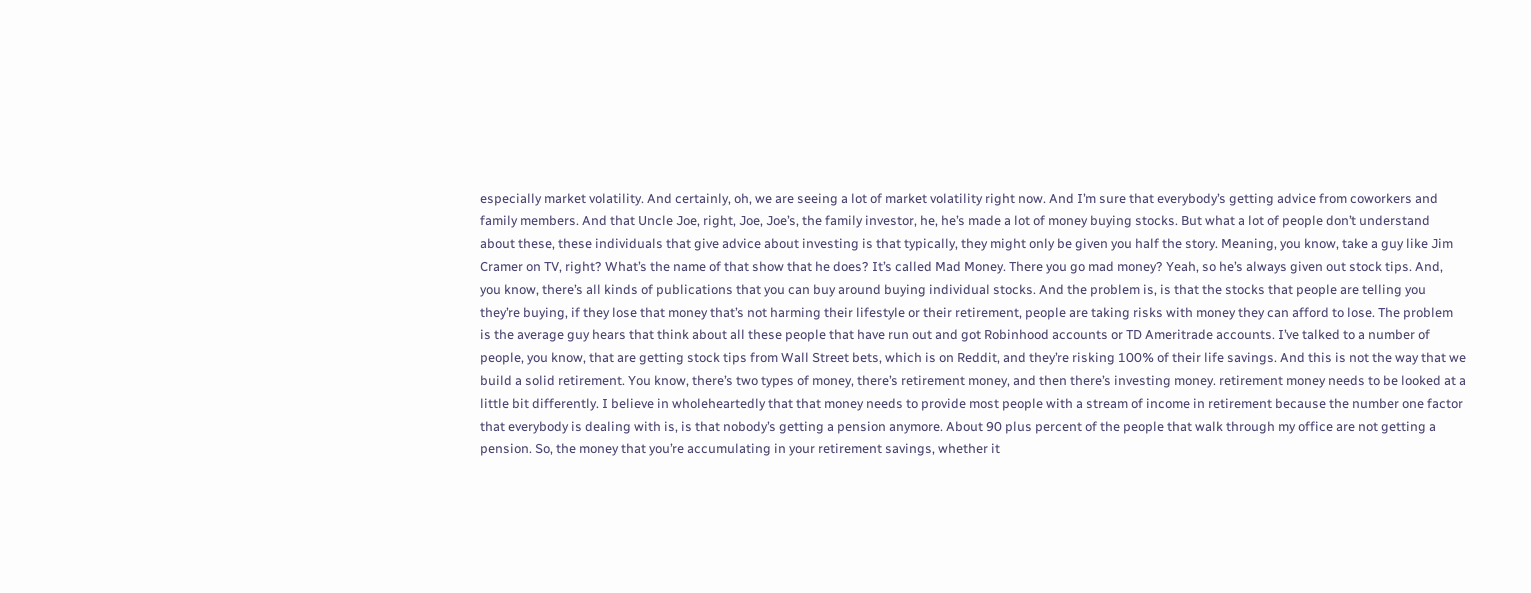especially market volatility. And certainly, oh, we are seeing a lot of market volatility right now. And I’m sure that everybody’s getting advice from coworkers and family members. And that Uncle Joe, right, Joe, Joe’s, the family investor, he, he’s made a lot of money buying stocks. But what a lot of people don’t understand about these, these individuals that give advice about investing is that typically, they might only be given you half the story. Meaning, you know, take a guy like Jim Cramer on TV, right? What’s the name of that show that he does? It’s called Mad Money. There you go mad money? Yeah, so he’s always given out stock tips. And, you know, there’s all kinds of publications that you can buy around buying individual stocks. And the problem is, is that the stocks that people are telling you they’re buying, if they lose that money that’s not harming their lifestyle or their retirement, people are taking risks with money they can afford to lose. The problem is the average guy hears that think about all these people that have run out and got Robinhood accounts or TD Ameritrade accounts. I’ve talked to a number of people, you know, that are getting stock tips from Wall Street bets, which is on Reddit, and they’re risking 100% of their life savings. And this is not the way that we build a solid retirement. You know, there’s two types of money, there’s retirement money, and then there’s investing money. retirement money needs to be looked at a little bit differently. I believe in wholeheartedly that that money needs to provide most people with a stream of income in retirement because the number one factor that everybody is dealing with is, is that nobody’s getting a pension anymore. About 90 plus percent of the people that walk through my office are not getting a pension. So, the money that you’re accumulating in your retirement savings, whether it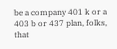be a company 401 k or a 403 b or 437 plan, folks, that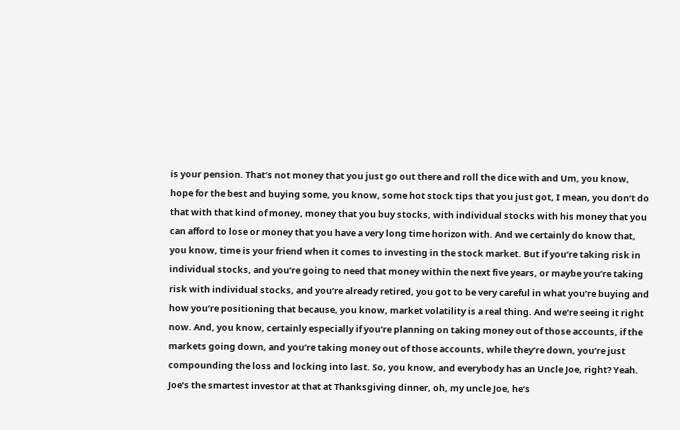is your pension. That’s not money that you just go out there and roll the dice with and Um, you know, hope for the best and buying some, you know, some hot stock tips that you just got, I mean, you don’t do that with that kind of money, money that you buy stocks, with individual stocks with his money that you can afford to lose or money that you have a very long time horizon with. And we certainly do know that, you know, time is your friend when it comes to investing in the stock market. But if you’re taking risk in individual stocks, and you’re going to need that money within the next five years, or maybe you’re taking risk with individual stocks, and you’re already retired, you got to be very careful in what you’re buying and how you’re positioning that because, you know, market volatility is a real thing. And we’re seeing it right now. And, you know, certainly especially if you’re planning on taking money out of those accounts, if the markets going down, and you’re taking money out of those accounts, while they’re down, you’re just compounding the loss and locking into last. So, you know, and everybody has an Uncle Joe, right? Yeah. Joe’s the smartest investor at that at Thanksgiving dinner, oh, my uncle Joe, he’s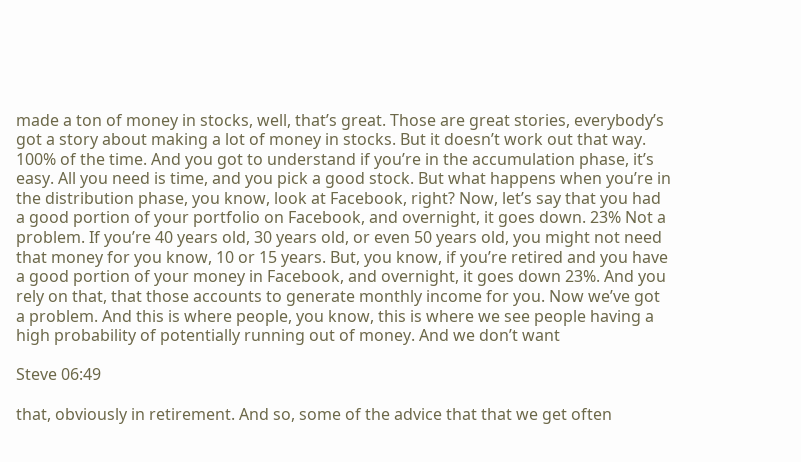made a ton of money in stocks, well, that’s great. Those are great stories, everybody’s got a story about making a lot of money in stocks. But it doesn’t work out that way. 100% of the time. And you got to understand if you’re in the accumulation phase, it’s easy. All you need is time, and you pick a good stock. But what happens when you’re in the distribution phase, you know, look at Facebook, right? Now, let’s say that you had a good portion of your portfolio on Facebook, and overnight, it goes down. 23% Not a problem. If you’re 40 years old, 30 years old, or even 50 years old, you might not need that money for you know, 10 or 15 years. But, you know, if you’re retired and you have a good portion of your money in Facebook, and overnight, it goes down 23%. And you rely on that, that those accounts to generate monthly income for you. Now we’ve got a problem. And this is where people, you know, this is where we see people having a high probability of potentially running out of money. And we don’t want

Steve 06:49

that, obviously in retirement. And so, some of the advice that that we get often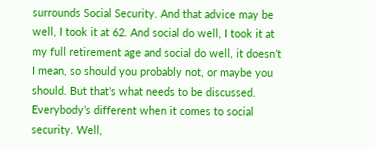surrounds Social Security. And that advice may be well, I took it at 62. And social do well, I took it at my full retirement age and social do well, it doesn’t I mean, so should you probably not, or maybe you should. But that’s what needs to be discussed. Everybody’s different when it comes to social security. Well,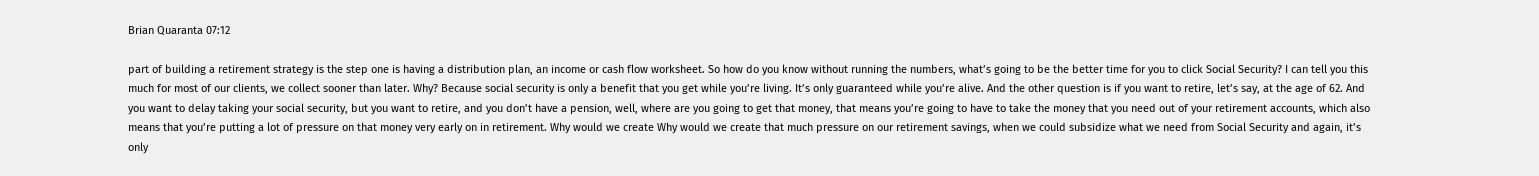Brian Quaranta 07:12

part of building a retirement strategy is the step one is having a distribution plan, an income or cash flow worksheet. So how do you know without running the numbers, what’s going to be the better time for you to click Social Security? I can tell you this much for most of our clients, we collect sooner than later. Why? Because social security is only a benefit that you get while you’re living. It’s only guaranteed while you’re alive. And the other question is if you want to retire, let’s say, at the age of 62. And you want to delay taking your social security, but you want to retire, and you don’t have a pension, well, where are you going to get that money, that means you’re going to have to take the money that you need out of your retirement accounts, which also means that you’re putting a lot of pressure on that money very early on in retirement. Why would we create Why would we create that much pressure on our retirement savings, when we could subsidize what we need from Social Security and again, it’s only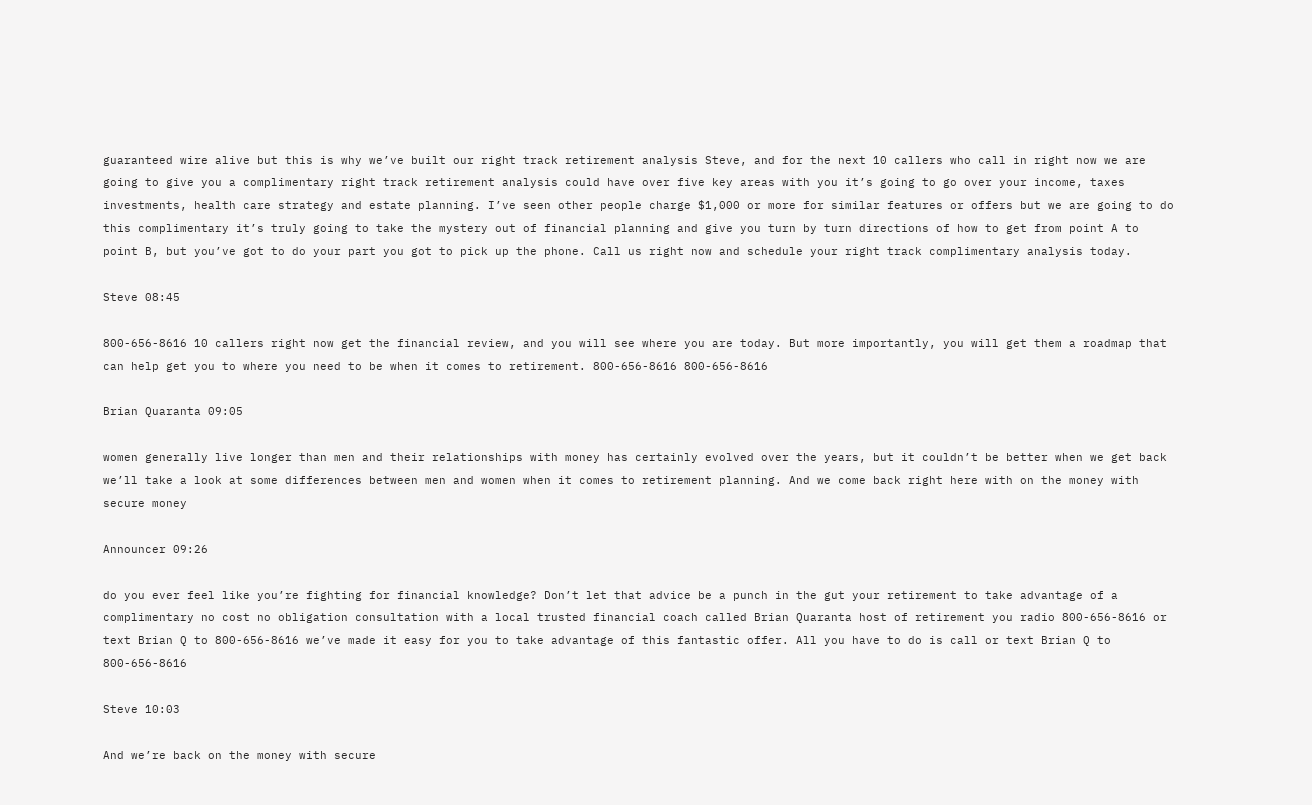guaranteed wire alive but this is why we’ve built our right track retirement analysis Steve, and for the next 10 callers who call in right now we are going to give you a complimentary right track retirement analysis could have over five key areas with you it’s going to go over your income, taxes investments, health care strategy and estate planning. I’ve seen other people charge $1,000 or more for similar features or offers but we are going to do this complimentary it’s truly going to take the mystery out of financial planning and give you turn by turn directions of how to get from point A to point B, but you’ve got to do your part you got to pick up the phone. Call us right now and schedule your right track complimentary analysis today.

Steve 08:45

800-656-8616 10 callers right now get the financial review, and you will see where you are today. But more importantly, you will get them a roadmap that can help get you to where you need to be when it comes to retirement. 800-656-8616 800-656-8616

Brian Quaranta 09:05

women generally live longer than men and their relationships with money has certainly evolved over the years, but it couldn’t be better when we get back we’ll take a look at some differences between men and women when it comes to retirement planning. And we come back right here with on the money with secure money

Announcer 09:26

do you ever feel like you’re fighting for financial knowledge? Don’t let that advice be a punch in the gut your retirement to take advantage of a complimentary no cost no obligation consultation with a local trusted financial coach called Brian Quaranta host of retirement you radio 800-656-8616 or text Brian Q to 800-656-8616 we’ve made it easy for you to take advantage of this fantastic offer. All you have to do is call or text Brian Q to 800-656-8616

Steve 10:03

And we’re back on the money with secure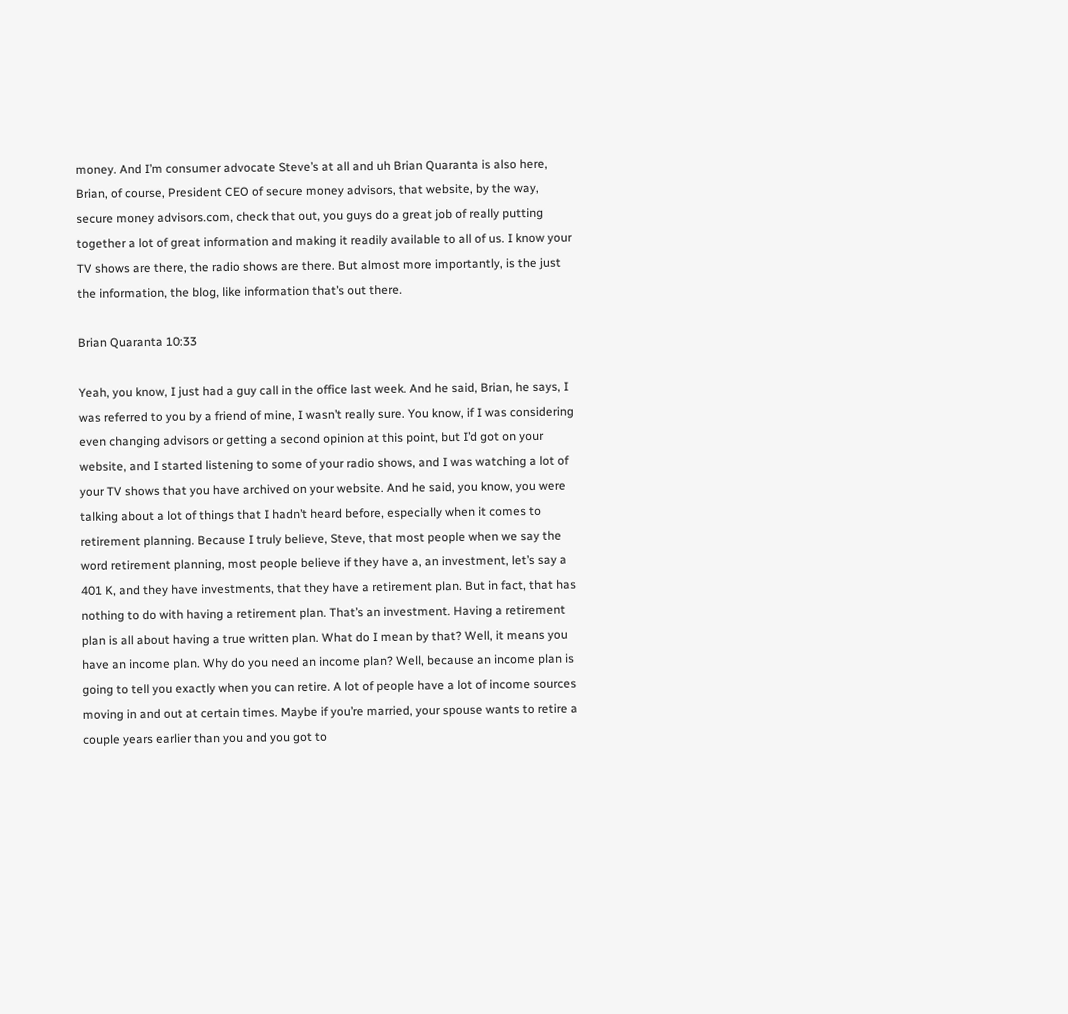money. And I’m consumer advocate Steve’s at all and uh Brian Quaranta is also here, Brian, of course, President CEO of secure money advisors, that website, by the way, secure money advisors.com, check that out, you guys do a great job of really putting together a lot of great information and making it readily available to all of us. I know your TV shows are there, the radio shows are there. But almost more importantly, is the just the information, the blog, like information that’s out there.

Brian Quaranta 10:33

Yeah, you know, I just had a guy call in the office last week. And he said, Brian, he says, I was referred to you by a friend of mine, I wasn’t really sure. You know, if I was considering even changing advisors or getting a second opinion at this point, but I’d got on your website, and I started listening to some of your radio shows, and I was watching a lot of your TV shows that you have archived on your website. And he said, you know, you were talking about a lot of things that I hadn’t heard before, especially when it comes to retirement planning. Because I truly believe, Steve, that most people when we say the word retirement planning, most people believe if they have a, an investment, let’s say a 401 K, and they have investments, that they have a retirement plan. But in fact, that has nothing to do with having a retirement plan. That’s an investment. Having a retirement plan is all about having a true written plan. What do I mean by that? Well, it means you have an income plan. Why do you need an income plan? Well, because an income plan is going to tell you exactly when you can retire. A lot of people have a lot of income sources moving in and out at certain times. Maybe if you’re married, your spouse wants to retire a couple years earlier than you and you got to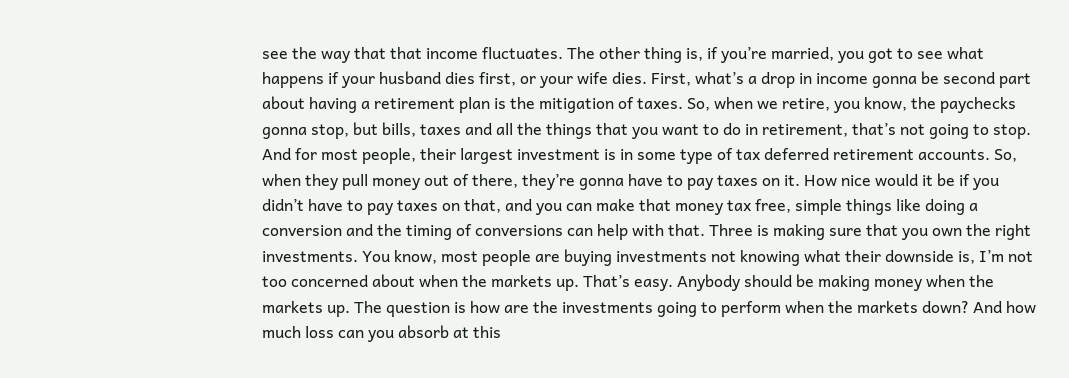see the way that that income fluctuates. The other thing is, if you’re married, you got to see what happens if your husband dies first, or your wife dies. First, what’s a drop in income gonna be second part about having a retirement plan is the mitigation of taxes. So, when we retire, you know, the paychecks gonna stop, but bills, taxes and all the things that you want to do in retirement, that’s not going to stop. And for most people, their largest investment is in some type of tax deferred retirement accounts. So, when they pull money out of there, they’re gonna have to pay taxes on it. How nice would it be if you didn’t have to pay taxes on that, and you can make that money tax free, simple things like doing a conversion and the timing of conversions can help with that. Three is making sure that you own the right investments. You know, most people are buying investments not knowing what their downside is, I’m not too concerned about when the markets up. That’s easy. Anybody should be making money when the markets up. The question is how are the investments going to perform when the markets down? And how much loss can you absorb at this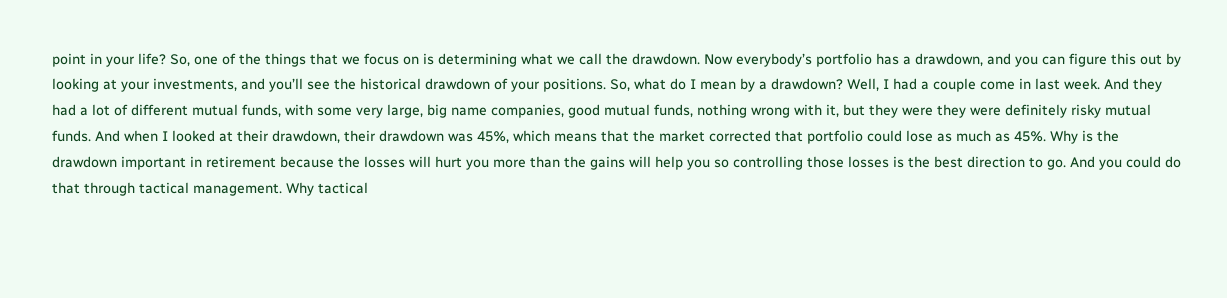point in your life? So, one of the things that we focus on is determining what we call the drawdown. Now everybody’s portfolio has a drawdown, and you can figure this out by looking at your investments, and you’ll see the historical drawdown of your positions. So, what do I mean by a drawdown? Well, I had a couple come in last week. And they had a lot of different mutual funds, with some very large, big name companies, good mutual funds, nothing wrong with it, but they were they were definitely risky mutual funds. And when I looked at their drawdown, their drawdown was 45%, which means that the market corrected that portfolio could lose as much as 45%. Why is the drawdown important in retirement because the losses will hurt you more than the gains will help you so controlling those losses is the best direction to go. And you could do that through tactical management. Why tactical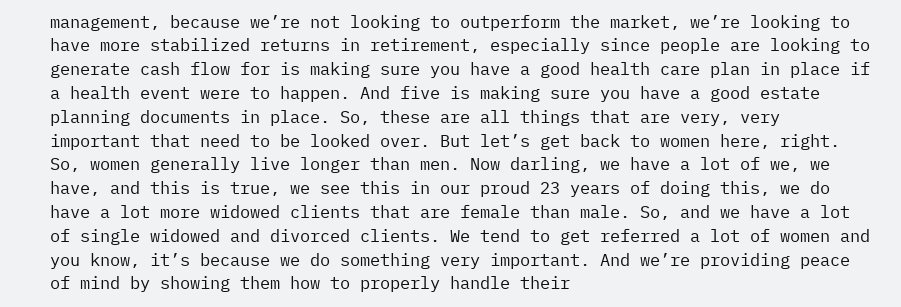management, because we’re not looking to outperform the market, we’re looking to have more stabilized returns in retirement, especially since people are looking to generate cash flow for is making sure you have a good health care plan in place if a health event were to happen. And five is making sure you have a good estate planning documents in place. So, these are all things that are very, very important that need to be looked over. But let’s get back to women here, right. So, women generally live longer than men. Now darling, we have a lot of we, we have, and this is true, we see this in our proud 23 years of doing this, we do have a lot more widowed clients that are female than male. So, and we have a lot of single widowed and divorced clients. We tend to get referred a lot of women and you know, it’s because we do something very important. And we’re providing peace of mind by showing them how to properly handle their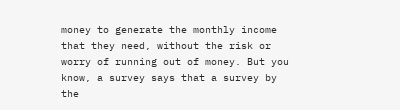money to generate the monthly income that they need, without the risk or worry of running out of money. But you know, a survey says that a survey by the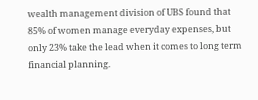wealth management division of UBS found that 85% of women manage everyday expenses, but only 23% take the lead when it comes to long term financial planning.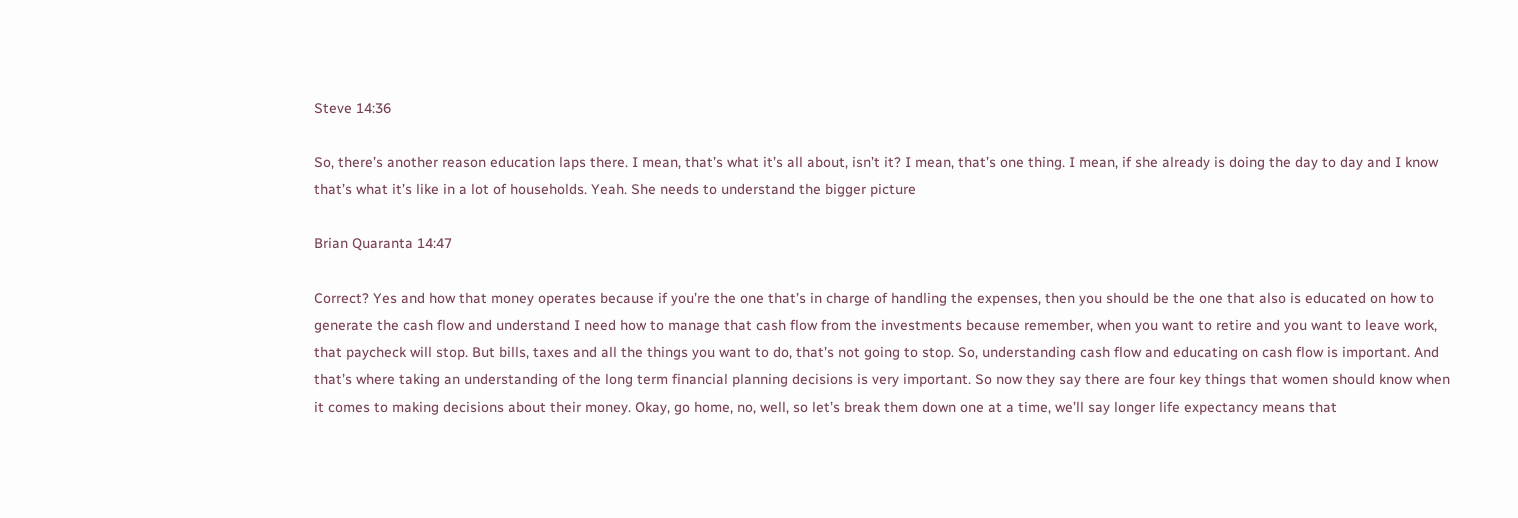Steve 14:36

So, there’s another reason education laps there. I mean, that’s what it’s all about, isn’t it? I mean, that’s one thing. I mean, if she already is doing the day to day and I know that’s what it’s like in a lot of households. Yeah. She needs to understand the bigger picture

Brian Quaranta 14:47

Correct? Yes and how that money operates because if you’re the one that’s in charge of handling the expenses, then you should be the one that also is educated on how to generate the cash flow and understand I need how to manage that cash flow from the investments because remember, when you want to retire and you want to leave work, that paycheck will stop. But bills, taxes and all the things you want to do, that’s not going to stop. So, understanding cash flow and educating on cash flow is important. And that’s where taking an understanding of the long term financial planning decisions is very important. So now they say there are four key things that women should know when it comes to making decisions about their money. Okay, go home, no, well, so let’s break them down one at a time, we’ll say longer life expectancy means that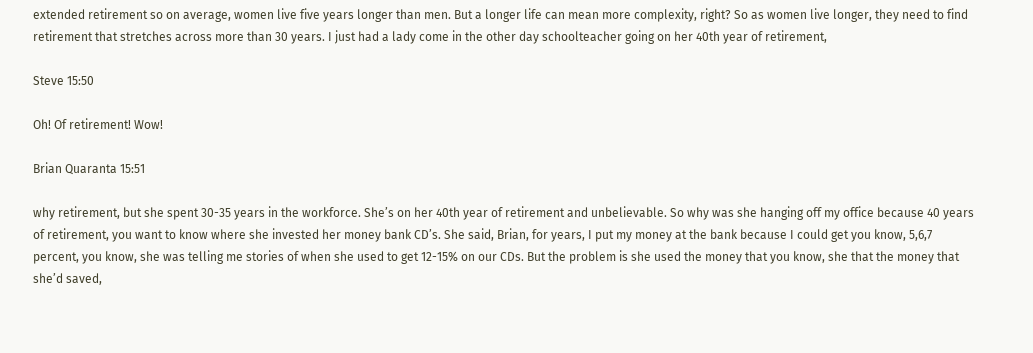extended retirement so on average, women live five years longer than men. But a longer life can mean more complexity, right? So as women live longer, they need to find retirement that stretches across more than 30 years. I just had a lady come in the other day schoolteacher going on her 40th year of retirement,

Steve 15:50

Oh! Of retirement! Wow!

Brian Quaranta 15:51

why retirement, but she spent 30-35 years in the workforce. She’s on her 40th year of retirement and unbelievable. So why was she hanging off my office because 40 years of retirement, you want to know where she invested her money bank CD’s. She said, Brian, for years, I put my money at the bank because I could get you know, 5,6,7 percent, you know, she was telling me stories of when she used to get 12-15% on our CDs. But the problem is she used the money that you know, she that the money that she’d saved,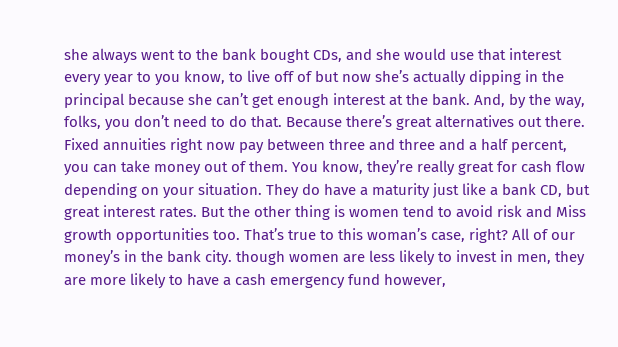she always went to the bank bought CDs, and she would use that interest every year to you know, to live off of but now she’s actually dipping in the principal because she can’t get enough interest at the bank. And, by the way, folks, you don’t need to do that. Because there’s great alternatives out there. Fixed annuities right now pay between three and three and a half percent, you can take money out of them. You know, they’re really great for cash flow depending on your situation. They do have a maturity just like a bank CD, but great interest rates. But the other thing is women tend to avoid risk and Miss growth opportunities too. That’s true to this woman’s case, right? All of our money’s in the bank city. though women are less likely to invest in men, they are more likely to have a cash emergency fund however,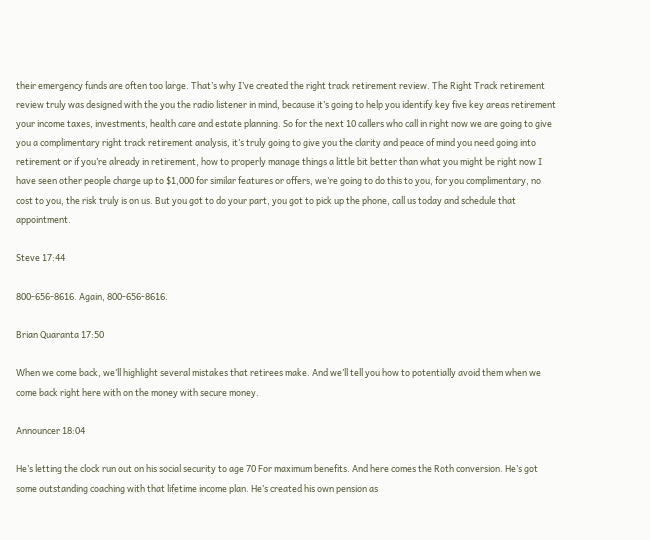their emergency funds are often too large. That’s why I’ve created the right track retirement review. The Right Track retirement review truly was designed with the you the radio listener in mind, because it’s going to help you identify key five key areas retirement your income taxes, investments, health care and estate planning. So for the next 10 callers who call in right now we are going to give you a complimentary right track retirement analysis, it’s truly going to give you the clarity and peace of mind you need going into retirement or if you’re already in retirement, how to properly manage things a little bit better than what you might be right now I have seen other people charge up to $1,000 for similar features or offers, we’re going to do this to you, for you complimentary, no cost to you, the risk truly is on us. But you got to do your part, you got to pick up the phone, call us today and schedule that appointment.

Steve 17:44

800-656-8616. Again, 800-656-8616.

Brian Quaranta 17:50

When we come back, we’ll highlight several mistakes that retirees make. And we’ll tell you how to potentially avoid them when we come back right here with on the money with secure money.

Announcer 18:04

He’s letting the clock run out on his social security to age 70 For maximum benefits. And here comes the Roth conversion. He’s got some outstanding coaching with that lifetime income plan. He’s created his own pension as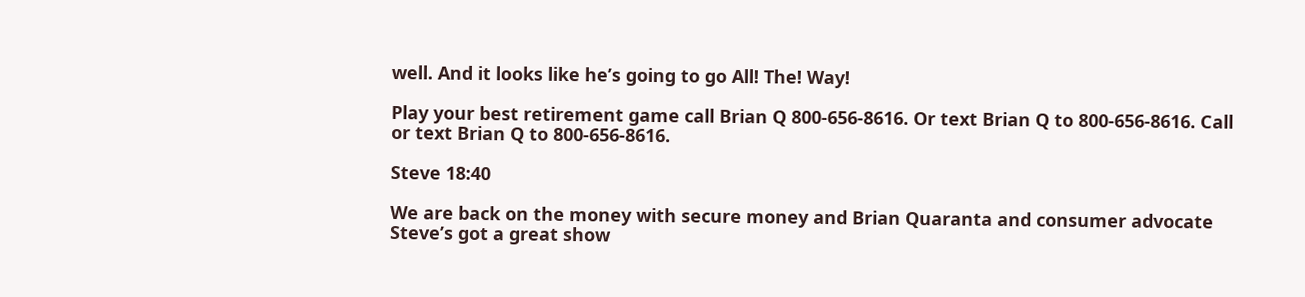well. And it looks like he’s going to go All! The! Way!

Play your best retirement game call Brian Q 800-656-8616. Or text Brian Q to 800-656-8616. Call or text Brian Q to 800-656-8616.

Steve 18:40

We are back on the money with secure money and Brian Quaranta and consumer advocate Steve’s got a great show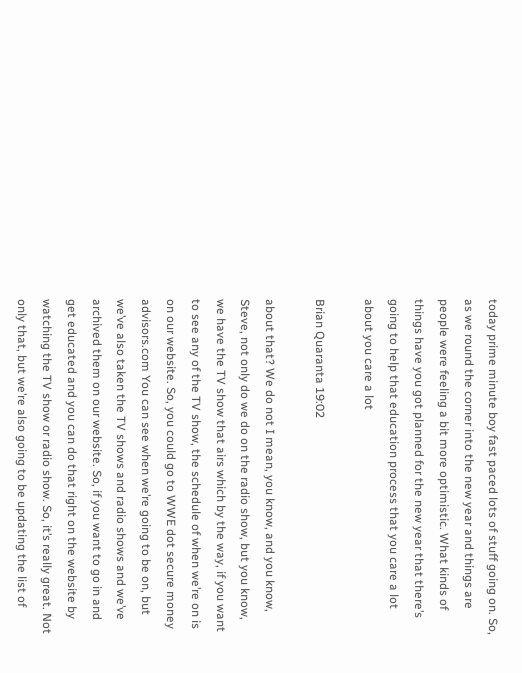today prime minute boy fast paced lots of stuff going on. So, as we round the corner into the new year and things are people were feeling a bit more optimistic. What kinds of things have you got planned for the new year that there’s going to help that education process that you care a lot about you care a lot

Brian Quaranta 19:02

about that? We do not I mean, you know, and you know, Steve, not only do we do on the radio show, but you know, we have the TV show that airs which by the way, if you want to see any of the TV show, the schedule of when we’re on is on our website. So, you could go to WWE dot secure money advisors.com You can see when we’re going to be on, but we’ve also taken the TV shows and radio shows and we’ve archived them on our website. So, if you want to go in and get educated and you can do that right on the website by watching the TV show or radio show. So, it’s really great. Not only that, but we’re also going to be updating the list of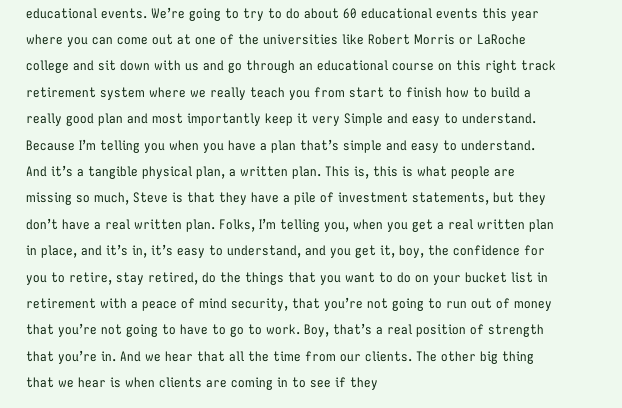educational events. We’re going to try to do about 60 educational events this year where you can come out at one of the universities like Robert Morris or LaRoche college and sit down with us and go through an educational course on this right track retirement system where we really teach you from start to finish how to build a really good plan and most importantly keep it very Simple and easy to understand. Because I’m telling you when you have a plan that’s simple and easy to understand. And it’s a tangible physical plan, a written plan. This is, this is what people are missing so much, Steve is that they have a pile of investment statements, but they don’t have a real written plan. Folks, I’m telling you, when you get a real written plan in place, and it’s in, it’s easy to understand, and you get it, boy, the confidence for you to retire, stay retired, do the things that you want to do on your bucket list in retirement with a peace of mind security, that you’re not going to run out of money that you’re not going to have to go to work. Boy, that’s a real position of strength that you’re in. And we hear that all the time from our clients. The other big thing that we hear is when clients are coming in to see if they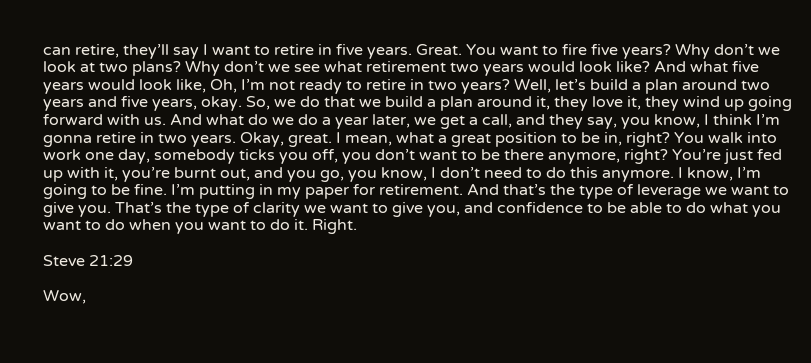can retire, they’ll say I want to retire in five years. Great. You want to fire five years? Why don’t we look at two plans? Why don’t we see what retirement two years would look like? And what five years would look like, Oh, I’m not ready to retire in two years? Well, let’s build a plan around two years and five years, okay. So, we do that we build a plan around it, they love it, they wind up going forward with us. And what do we do a year later, we get a call, and they say, you know, I think I’m gonna retire in two years. Okay, great. I mean, what a great position to be in, right? You walk into work one day, somebody ticks you off, you don’t want to be there anymore, right? You’re just fed up with it, you’re burnt out, and you go, you know, I don’t need to do this anymore. I know, I’m going to be fine. I’m putting in my paper for retirement. And that’s the type of leverage we want to give you. That’s the type of clarity we want to give you, and confidence to be able to do what you want to do when you want to do it. Right.

Steve 21:29

Wow,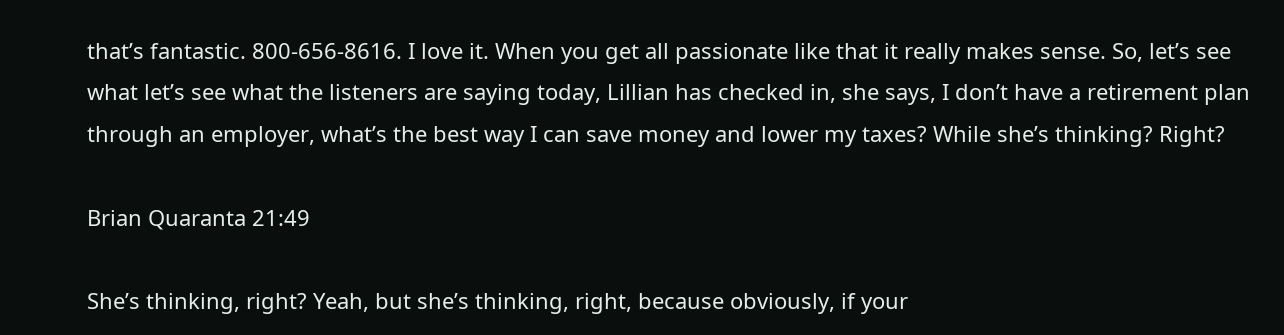that’s fantastic. 800-656-8616. I love it. When you get all passionate like that it really makes sense. So, let’s see what let’s see what the listeners are saying today, Lillian has checked in, she says, I don’t have a retirement plan through an employer, what’s the best way I can save money and lower my taxes? While she’s thinking? Right?

Brian Quaranta 21:49

She’s thinking, right? Yeah, but she’s thinking, right, because obviously, if your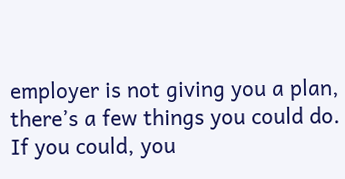employer is not giving you a plan, there’s a few things you could do. If you could, you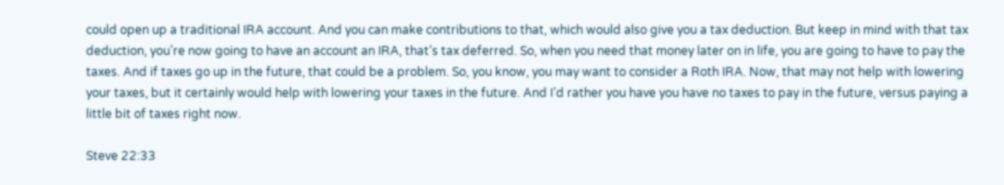could open up a traditional IRA account. And you can make contributions to that, which would also give you a tax deduction. But keep in mind with that tax deduction, you’re now going to have an account an IRA, that’s tax deferred. So, when you need that money later on in life, you are going to have to pay the taxes. And if taxes go up in the future, that could be a problem. So, you know, you may want to consider a Roth IRA. Now, that may not help with lowering your taxes, but it certainly would help with lowering your taxes in the future. And I’d rather you have you have no taxes to pay in the future, versus paying a little bit of taxes right now.

Steve 22:33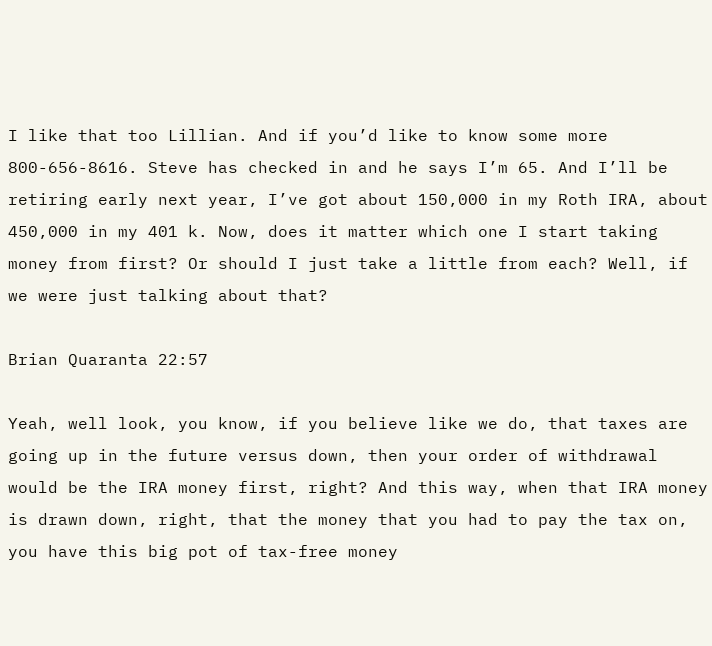I like that too Lillian. And if you’d like to know some more 800-656-8616. Steve has checked in and he says I’m 65. And I’ll be retiring early next year, I’ve got about 150,000 in my Roth IRA, about 450,000 in my 401 k. Now, does it matter which one I start taking money from first? Or should I just take a little from each? Well, if we were just talking about that?

Brian Quaranta 22:57

Yeah, well look, you know, if you believe like we do, that taxes are going up in the future versus down, then your order of withdrawal would be the IRA money first, right? And this way, when that IRA money is drawn down, right, that the money that you had to pay the tax on, you have this big pot of tax-free money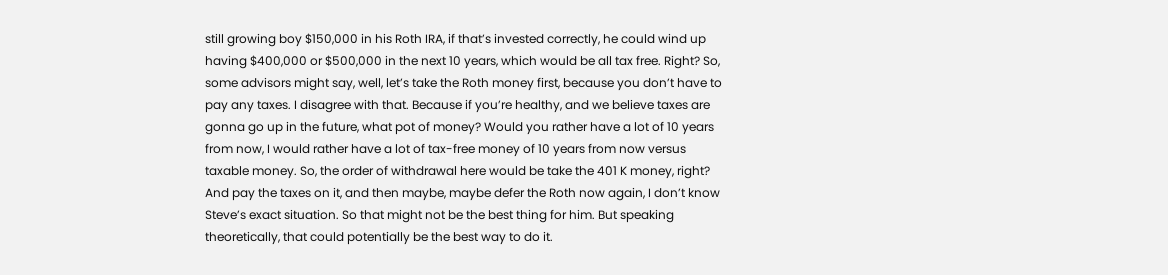still growing boy $150,000 in his Roth IRA, if that’s invested correctly, he could wind up having $400,000 or $500,000 in the next 10 years, which would be all tax free. Right? So, some advisors might say, well, let’s take the Roth money first, because you don’t have to pay any taxes. I disagree with that. Because if you’re healthy, and we believe taxes are gonna go up in the future, what pot of money? Would you rather have a lot of 10 years from now, I would rather have a lot of tax-free money of 10 years from now versus taxable money. So, the order of withdrawal here would be take the 401 K money, right? And pay the taxes on it, and then maybe, maybe defer the Roth now again, I don’t know Steve’s exact situation. So that might not be the best thing for him. But speaking theoretically, that could potentially be the best way to do it.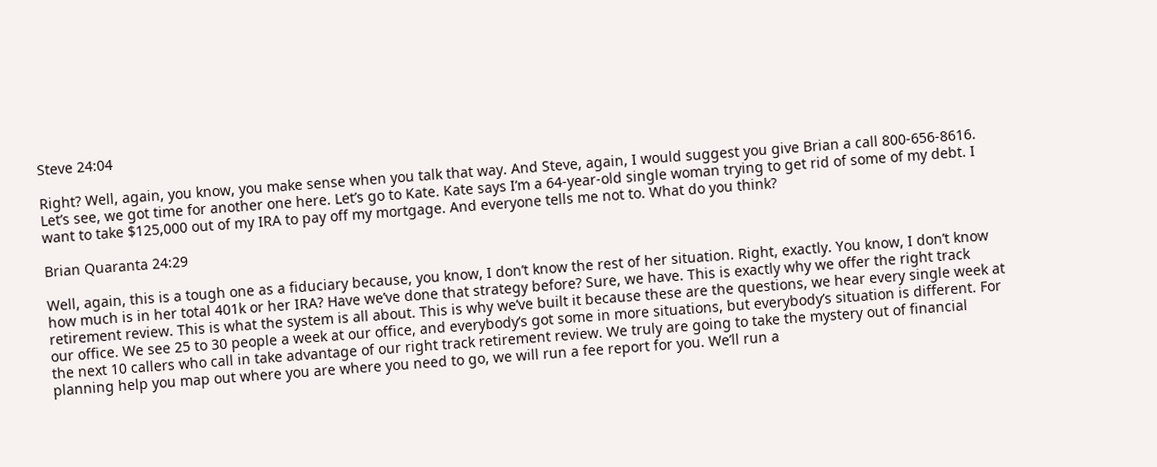Steve 24:04

Right? Well, again, you know, you make sense when you talk that way. And Steve, again, I would suggest you give Brian a call 800-656-8616. Let’s see, we got time for another one here. Let’s go to Kate. Kate says I’m a 64-year-old single woman trying to get rid of some of my debt. I want to take $125,000 out of my IRA to pay off my mortgage. And everyone tells me not to. What do you think?

Brian Quaranta 24:29

Well, again, this is a tough one as a fiduciary because, you know, I don’t know the rest of her situation. Right, exactly. You know, I don’t know how much is in her total 401k or her IRA? Have we’ve done that strategy before? Sure, we have. This is exactly why we offer the right track retirement review. This is what the system is all about. This is why we’ve built it because these are the questions, we hear every single week at our office. We see 25 to 30 people a week at our office, and everybody’s got some in more situations, but everybody’s situation is different. For the next 10 callers who call in take advantage of our right track retirement review. We truly are going to take the mystery out of financial planning help you map out where you are where you need to go, we will run a fee report for you. We’ll run a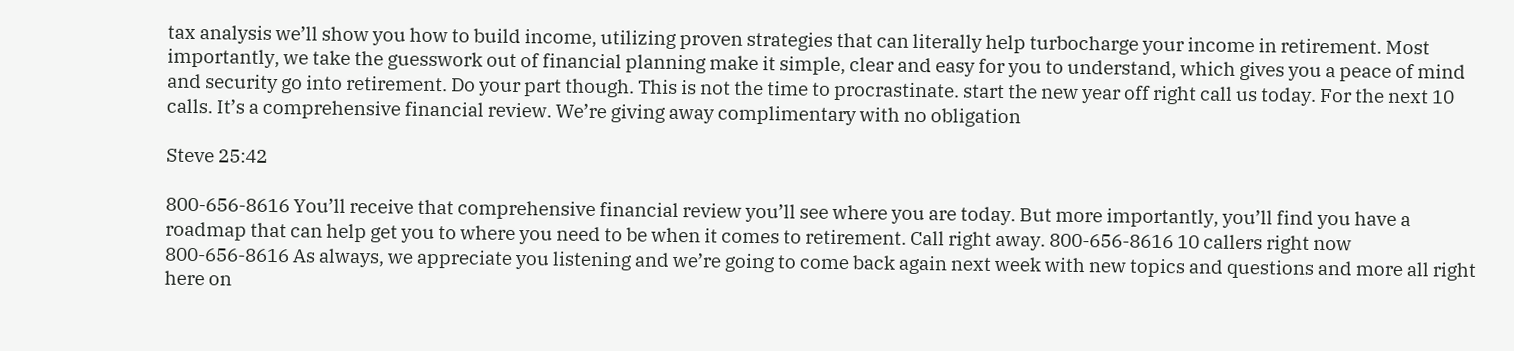tax analysis we’ll show you how to build income, utilizing proven strategies that can literally help turbocharge your income in retirement. Most importantly, we take the guesswork out of financial planning make it simple, clear and easy for you to understand, which gives you a peace of mind and security go into retirement. Do your part though. This is not the time to procrastinate. start the new year off right call us today. For the next 10 calls. It’s a comprehensive financial review. We’re giving away complimentary with no obligation

Steve 25:42

800-656-8616 You’ll receive that comprehensive financial review you’ll see where you are today. But more importantly, you’ll find you have a roadmap that can help get you to where you need to be when it comes to retirement. Call right away. 800-656-8616 10 callers right now 800-656-8616 As always, we appreciate you listening and we’re going to come back again next week with new topics and questions and more all right here on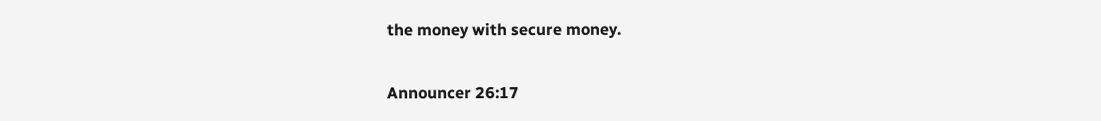the money with secure money.

Announcer 26:17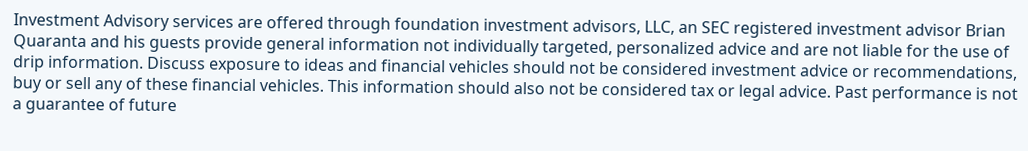Investment Advisory services are offered through foundation investment advisors, LLC, an SEC registered investment advisor Brian Quaranta and his guests provide general information not individually targeted, personalized advice and are not liable for the use of drip information. Discuss exposure to ideas and financial vehicles should not be considered investment advice or recommendations, buy or sell any of these financial vehicles. This information should also not be considered tax or legal advice. Past performance is not a guarantee of future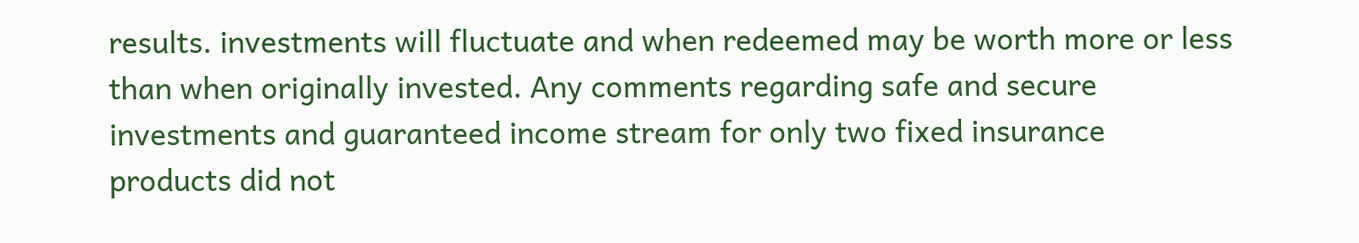results. investments will fluctuate and when redeemed may be worth more or less than when originally invested. Any comments regarding safe and secure investments and guaranteed income stream for only two fixed insurance products did not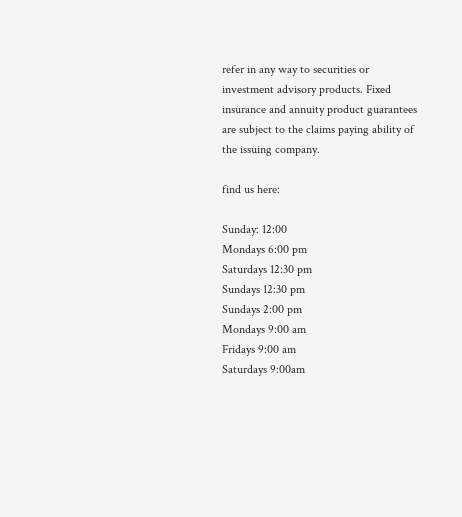refer in any way to securities or investment advisory products. Fixed insurance and annuity product guarantees are subject to the claims paying ability of the issuing company.

find us here:

Sunday: 12:00
Mondays 6:00 pm
Saturdays 12:30 pm
Sundays 12:30 pm
Sundays 2:00 pm
Mondays 9:00 am
Fridays 9:00 am
Saturdays 9:00am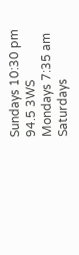Sundays 10:30 pm
94.5 3WS
Mondays 7:35 am
Saturdays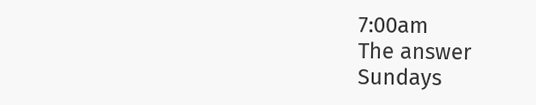7:00am
The answer
Sundays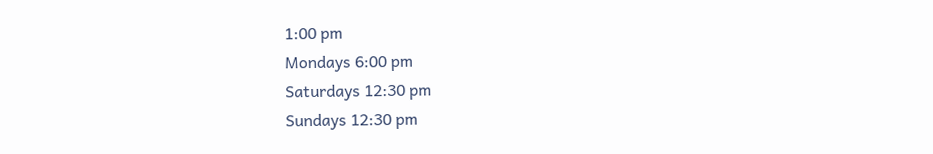1:00 pm
Mondays 6:00 pm
Saturdays 12:30 pm
Sundays 12:30 pm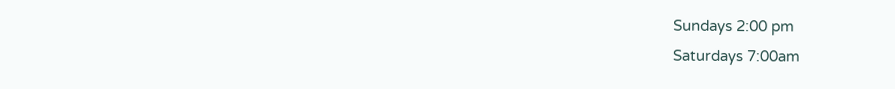Sundays 2:00 pm
Saturdays 7:00am